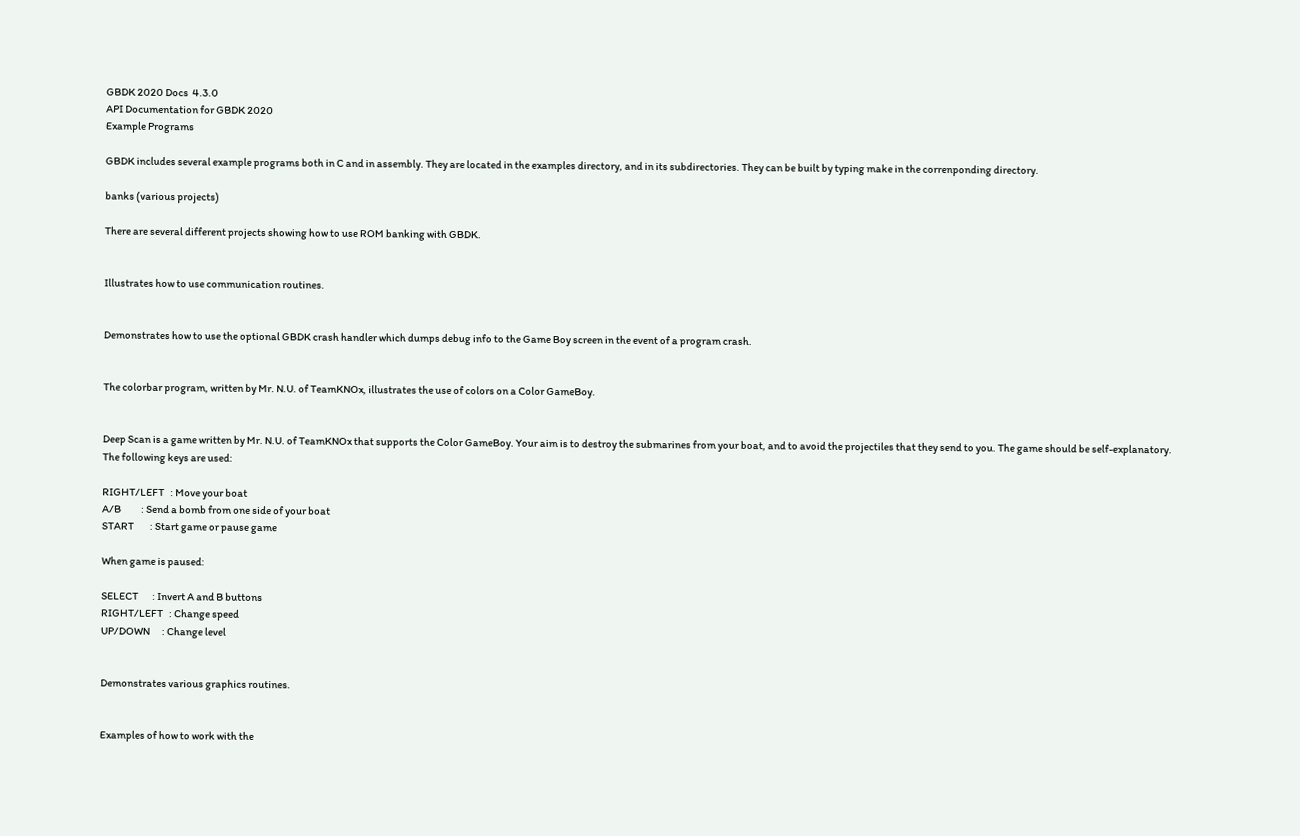GBDK 2020 Docs  4.3.0
API Documentation for GBDK 2020
Example Programs

GBDK includes several example programs both in C and in assembly. They are located in the examples directory, and in its subdirectories. They can be built by typing make in the correnponding directory.

banks (various projects)

There are several different projects showing how to use ROM banking with GBDK.


Illustrates how to use communication routines.


Demonstrates how to use the optional GBDK crash handler which dumps debug info to the Game Boy screen in the event of a program crash.


The colorbar program, written by Mr. N.U. of TeamKNOx, illustrates the use of colors on a Color GameBoy.


Deep Scan is a game written by Mr. N.U. of TeamKNOx that supports the Color GameBoy. Your aim is to destroy the submarines from your boat, and to avoid the projectiles that they send to you. The game should be self-explanatory. The following keys are used:

RIGHT/LEFT   : Move your boat
A/B          : Send a bomb from one side of your boat
START        : Start game or pause game

When game is paused:

SELECT       : Invert A and B buttons
RIGHT/LEFT   : Change speed
UP/DOWN      : Change level


Demonstrates various graphics routines.


Examples of how to work with the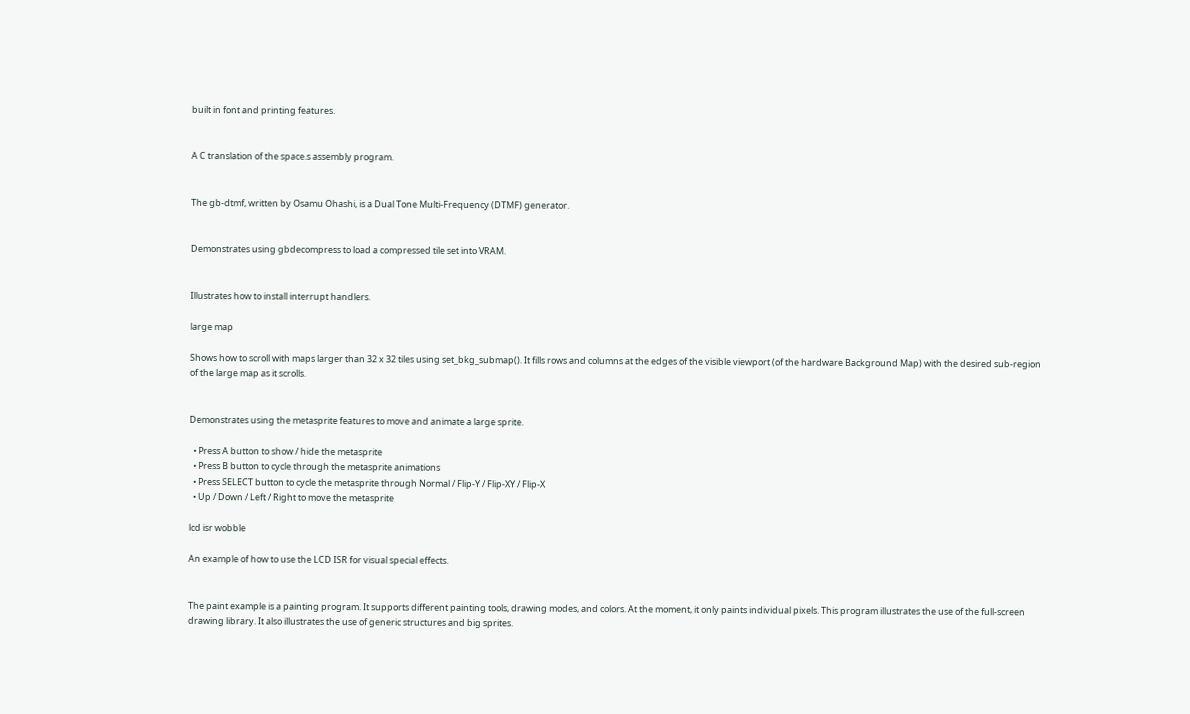built in font and printing features.


A C translation of the space.s assembly program.


The gb-dtmf, written by Osamu Ohashi, is a Dual Tone Multi-Frequency (DTMF) generator.


Demonstrates using gbdecompress to load a compressed tile set into VRAM.


Illustrates how to install interrupt handlers.

large map

Shows how to scroll with maps larger than 32 x 32 tiles using set_bkg_submap(). It fills rows and columns at the edges of the visible viewport (of the hardware Background Map) with the desired sub-region of the large map as it scrolls.


Demonstrates using the metasprite features to move and animate a large sprite.

  • Press A button to show / hide the metasprite
  • Press B button to cycle through the metasprite animations
  • Press SELECT button to cycle the metasprite through Normal / Flip-Y / Flip-XY / Flip-X
  • Up / Down / Left / Right to move the metasprite

lcd isr wobble

An example of how to use the LCD ISR for visual special effects.


The paint example is a painting program. It supports different painting tools, drawing modes, and colors. At the moment, it only paints individual pixels. This program illustrates the use of the full-screen drawing library. It also illustrates the use of generic structures and big sprites.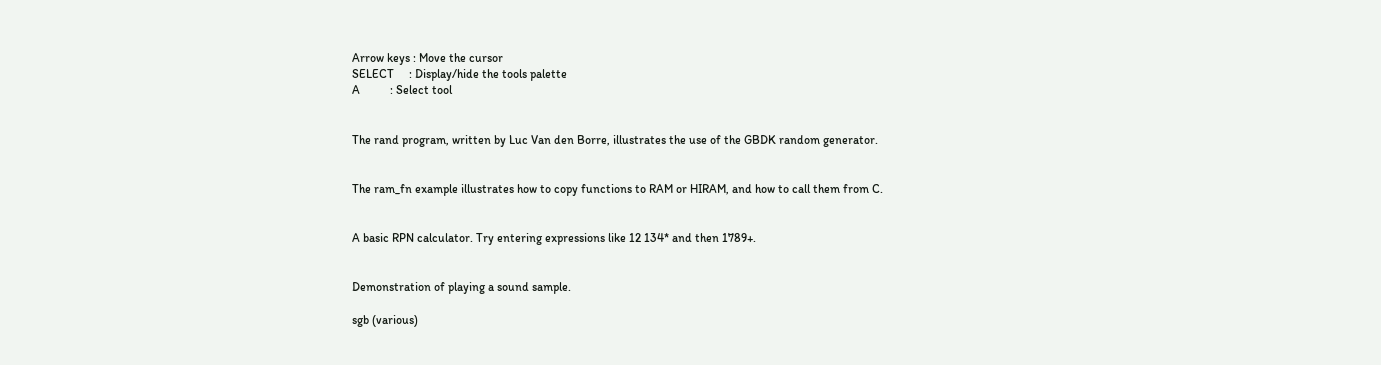Arrow keys : Move the cursor
SELECT     : Display/hide the tools palette
A          : Select tool


The rand program, written by Luc Van den Borre, illustrates the use of the GBDK random generator.


The ram_fn example illustrates how to copy functions to RAM or HIRAM, and how to call them from C.


A basic RPN calculator. Try entering expressions like 12 134* and then 1789+.


Demonstration of playing a sound sample.

sgb (various)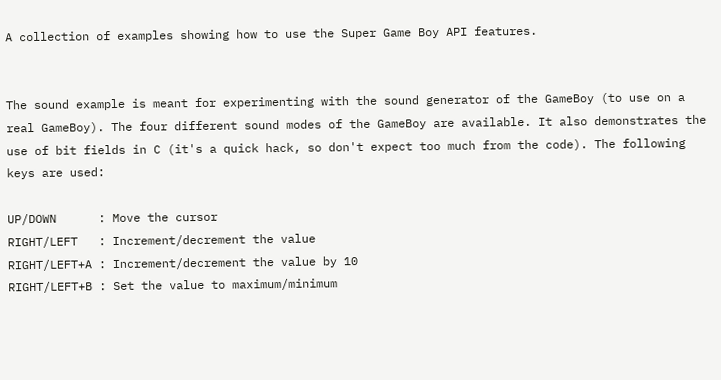A collection of examples showing how to use the Super Game Boy API features.


The sound example is meant for experimenting with the sound generator of the GameBoy (to use on a real GameBoy). The four different sound modes of the GameBoy are available. It also demonstrates the use of bit fields in C (it's a quick hack, so don't expect too much from the code). The following keys are used:

UP/DOWN      : Move the cursor
RIGHT/LEFT   : Increment/decrement the value
RIGHT/LEFT+A : Increment/decrement the value by 10
RIGHT/LEFT+B : Set the value to maximum/minimum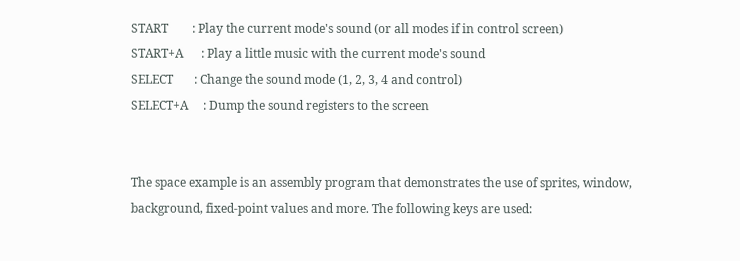START        : Play the current mode's sound (or all modes if in control screen)
START+A      : Play a little music with the current mode's sound
SELECT       : Change the sound mode (1, 2, 3, 4 and control)
SELECT+A     : Dump the sound registers to the screen


The space example is an assembly program that demonstrates the use of sprites, window, background, fixed-point values and more. The following keys are used: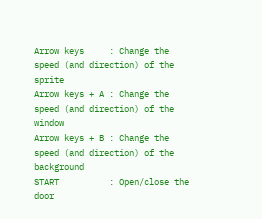Arrow keys     : Change the speed (and direction) of the sprite
Arrow keys + A : Change the speed (and direction) of the window
Arrow keys + B : Change the speed (and direction) of the background
START          : Open/close the door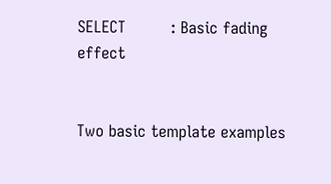SELECT         : Basic fading effect


Two basic template examples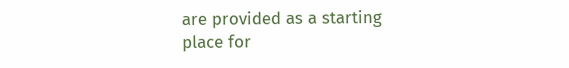are provided as a starting place for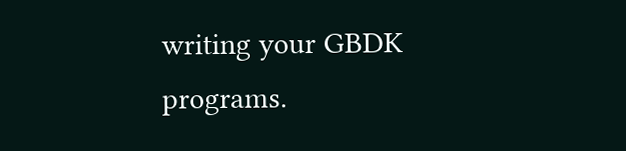writing your GBDK programs.